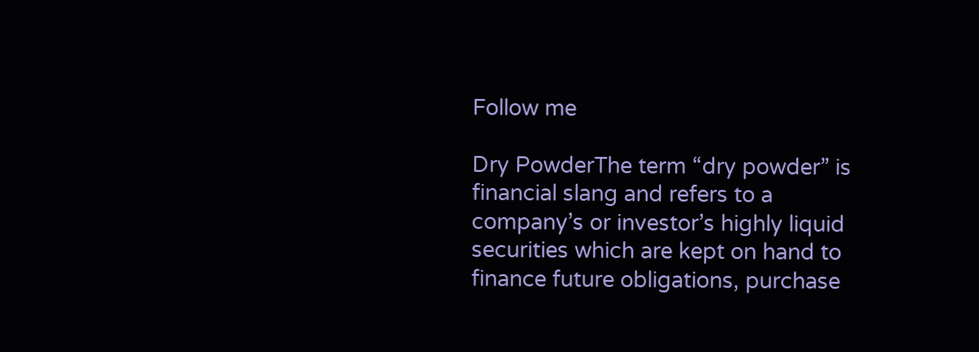Follow me

Dry PowderThe term “dry powder” is financial slang and refers to a company’s or investor’s highly liquid securities which are kept on hand to finance future obligations, purchase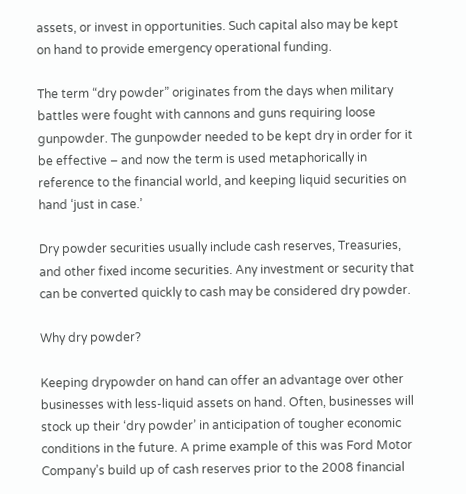assets, or invest in opportunities. Such capital also may be kept on hand to provide emergency operational funding.

The term “dry powder” originates from the days when military battles were fought with cannons and guns requiring loose gunpowder. The gunpowder needed to be kept dry in order for it be effective – and now the term is used metaphorically in reference to the financial world, and keeping liquid securities on hand ‘just in case.’

Dry powder securities usually include cash reserves, Treasuries, and other fixed income securities. Any investment or security that can be converted quickly to cash may be considered dry powder.

Why dry powder?

Keeping drypowder on hand can offer an advantage over other businesses with less-liquid assets on hand. Often, businesses will stock up their ‘dry powder’ in anticipation of tougher economic conditions in the future. A prime example of this was Ford Motor Company’s build up of cash reserves prior to the 2008 financial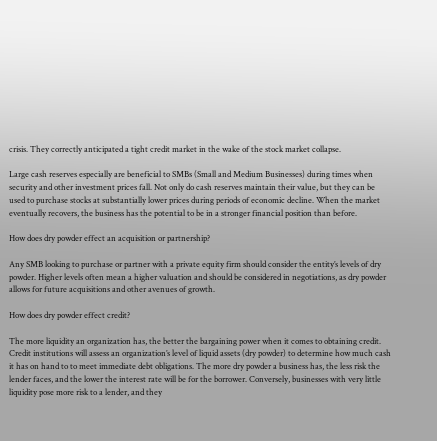crisis. They correctly anticipated a tight credit market in the wake of the stock market collapse.

Large cash reserves especially are beneficial to SMBs (Small and Medium Businesses) during times when security and other investment prices fall. Not only do cash reserves maintain their value, but they can be used to purchase stocks at substantially lower prices during periods of economic decline. When the market eventually recovers, the business has the potential to be in a stronger financial position than before.

How does dry powder effect an acquisition or partnership?

Any SMB looking to purchase or partner with a private equity firm should consider the entity’s levels of dry powder. Higher levels often mean a higher valuation and should be considered in negotiations, as dry powder allows for future acquisitions and other avenues of growth.

How does dry powder effect credit?

The more liquidity an organization has, the better the bargaining power when it comes to obtaining credit. Credit institutions will assess an organization’s level of liquid assets (dry powder) to determine how much cash it has on hand to to meet immediate debt obligations. The more dry powder a business has, the less risk the lender faces, and the lower the interest rate will be for the borrower. Conversely, businesses with very little liquidity pose more risk to a lender, and they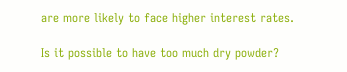are more likely to face higher interest rates.

Is it possible to have too much dry powder?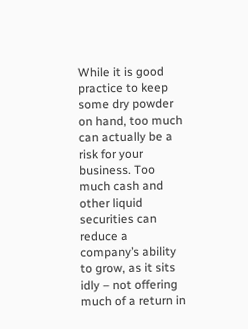While it is good practice to keep some dry powder on hand, too much can actually be a risk for your business. Too much cash and other liquid securities can reduce a company’s ability to grow, as it sits idly – not offering much of a return in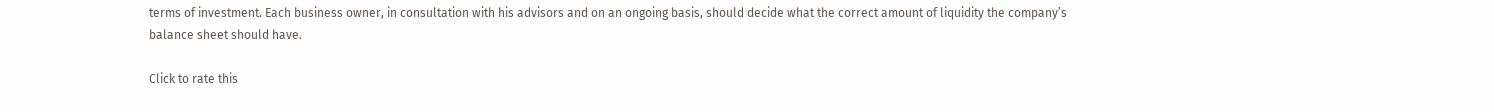terms of investment. Each business owner, in consultation with his advisors and on an ongoing basis, should decide what the correct amount of liquidity the company’s balance sheet should have.

Click to rate this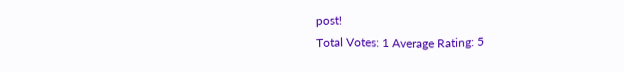post!
Total Votes: 1 Average Rating: 5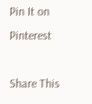Pin It on Pinterest

Share This